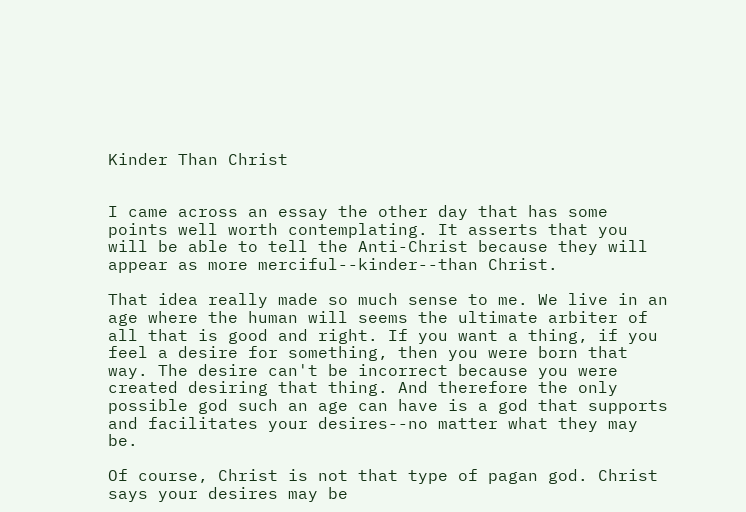Kinder Than Christ


I came across an essay the other day that has some points well worth contemplating. It asserts that you will be able to tell the Anti-Christ because they will appear as more merciful--kinder--than Christ.

That idea really made so much sense to me. We live in an age where the human will seems the ultimate arbiter of all that is good and right. If you want a thing, if you feel a desire for something, then you were born that way. The desire can't be incorrect because you were created desiring that thing. And therefore the only possible god such an age can have is a god that supports and facilitates your desires--no matter what they may be.

Of course, Christ is not that type of pagan god. Christ says your desires may be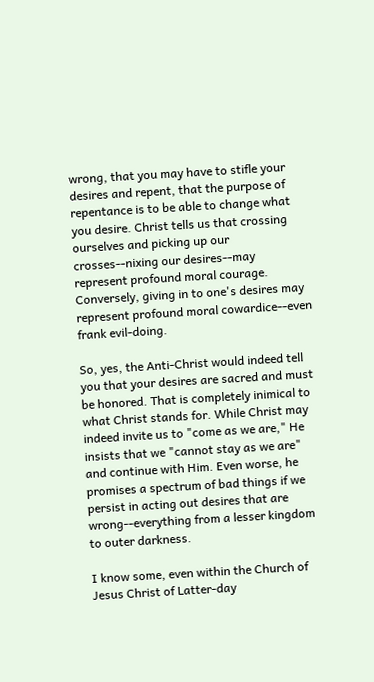wrong, that you may have to stifle your desires and repent, that the purpose of repentance is to be able to change what you desire. Christ tells us that crossing ourselves and picking up our crosses--nixing our desires--may represent profound moral courage. Conversely, giving in to one's desires may represent profound moral cowardice--even frank evil-doing.

So, yes, the Anti-Christ would indeed tell you that your desires are sacred and must be honored. That is completely inimical to what Christ stands for. While Christ may indeed invite us to "come as we are," He insists that we "cannot stay as we are" and continue with Him. Even worse, he promises a spectrum of bad things if we persist in acting out desires that are wrong--everything from a lesser kingdom to outer darkness.

I know some, even within the Church of Jesus Christ of Latter-day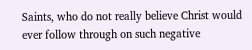Saints, who do not really believe Christ would ever follow through on such negative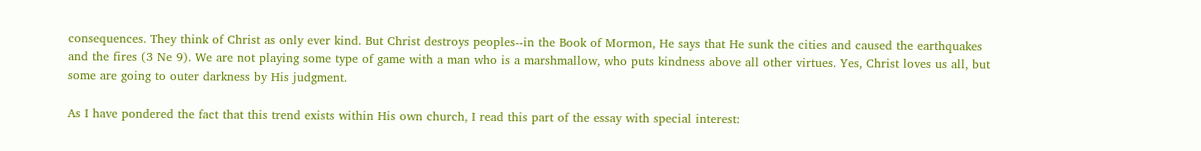consequences. They think of Christ as only ever kind. But Christ destroys peoples--in the Book of Mormon, He says that He sunk the cities and caused the earthquakes and the fires (3 Ne 9). We are not playing some type of game with a man who is a marshmallow, who puts kindness above all other virtues. Yes, Christ loves us all, but some are going to outer darkness by His judgment.

As I have pondered the fact that this trend exists within His own church, I read this part of the essay with special interest: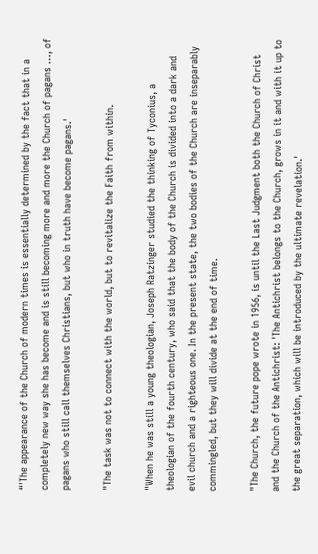“'The appearance of the Church of modern times is essentially determined by the fact that in a completely new way she has become and is still becoming more and more the Church of pagans …, of pagans who still call themselves Christians, but who in truth have become pagans.'

"The task was not to connect with the world, but to revitalize the Faith from within.

"When he was still a young theologian, Joseph Ratzinger studied the thinking of Tyconius, a theologian of the fourth century, who said that the body of the Church is divided into a dark and evil church and a righteous one. In the present state, the two bodies of the Church are inseparably commingled, but they will divide at the end of time.

"The Church, the future pope wrote in 1956, is until the Last Judgment both the Church of Christ and the Church of the Antichrist: 'The Antichrist belongs to the Church, grows in it and with it up to the great separation, which will be introduced by the ultimate revelation.'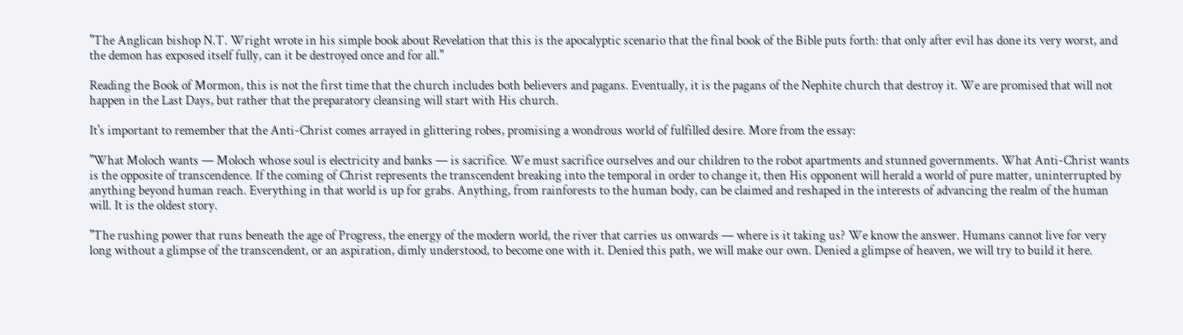"The Anglican bishop N.T. Wright wrote in his simple book about Revelation that this is the apocalyptic scenario that the final book of the Bible puts forth: that only after evil has done its very worst, and the demon has exposed itself fully, can it be destroyed once and for all."

Reading the Book of Mormon, this is not the first time that the church includes both believers and pagans. Eventually, it is the pagans of the Nephite church that destroy it. We are promised that will not happen in the Last Days, but rather that the preparatory cleansing will start with His church.

It's important to remember that the Anti-Christ comes arrayed in glittering robes, promising a wondrous world of fulfilled desire. More from the essay:

"What Moloch wants — Moloch whose soul is electricity and banks — is sacrifice. We must sacrifice ourselves and our children to the robot apartments and stunned governments. What Anti-Christ wants is the opposite of transcendence. If the coming of Christ represents the transcendent breaking into the temporal in order to change it, then His opponent will herald a world of pure matter, uninterrupted by anything beyond human reach. Everything in that world is up for grabs. Anything, from rainforests to the human body, can be claimed and reshaped in the interests of advancing the realm of the human will. It is the oldest story.

"The rushing power that runs beneath the age of Progress, the energy of the modern world, the river that carries us onwards — where is it taking us? We know the answer. Humans cannot live for very long without a glimpse of the transcendent, or an aspiration, dimly understood, to become one with it. Denied this path, we will make our own. Denied a glimpse of heaven, we will try to build it here.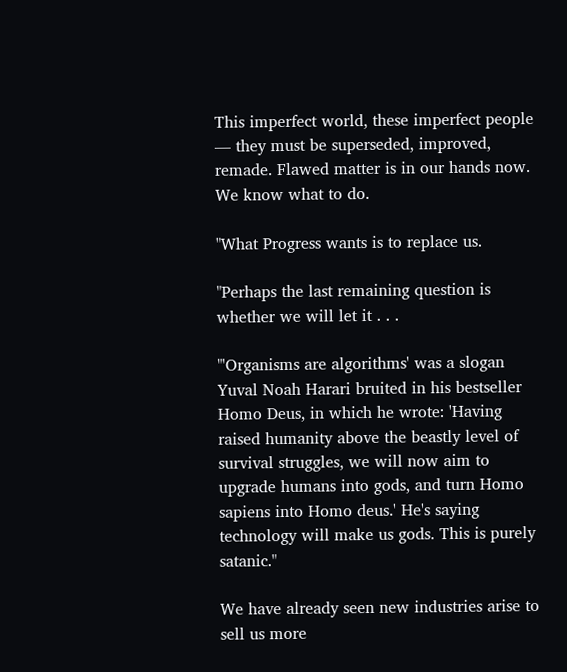This imperfect world, these imperfect people — they must be superseded, improved, remade. Flawed matter is in our hands now. We know what to do.

"What Progress wants is to replace us.

"Perhaps the last remaining question is whether we will let it . . .

"'Organisms are algorithms' was a slogan Yuval Noah Harari bruited in his bestseller Homo Deus, in which he wrote: 'Having raised humanity above the beastly level of survival struggles, we will now aim to upgrade humans into gods, and turn Homo sapiens into Homo deus.' He's saying technology will make us gods. This is purely satanic."

We have already seen new industries arise to sell us more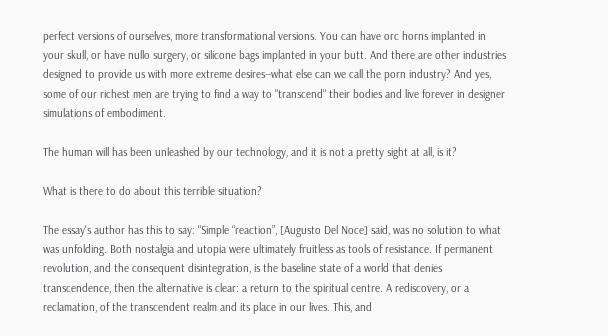perfect versions of ourselves, more transformational versions. You can have orc horns implanted in your skull, or have nullo surgery, or silicone bags implanted in your butt. And there are other industries designed to provide us with more extreme desires--what else can we call the porn industry? And yes, some of our richest men are trying to find a way to "transcend" their bodies and live forever in designer simulations of embodiment.

The human will has been unleashed by our technology, and it is not a pretty sight at all, is it?

What is there to do about this terrible situation?

The essay's author has this to say: "Simple “reaction”, [Augusto Del Noce] said, was no solution to what was unfolding. Both nostalgia and utopia were ultimately fruitless as tools of resistance. If permanent revolution, and the consequent disintegration, is the baseline state of a world that denies transcendence, then the alternative is clear: a return to the spiritual centre. A rediscovery, or a reclamation, of the transcendent realm and its place in our lives. This, and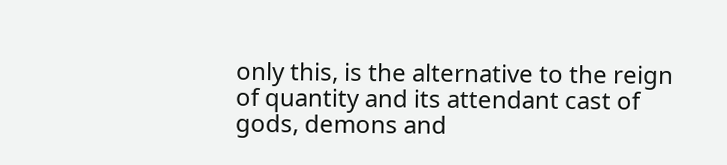only this, is the alternative to the reign of quantity and its attendant cast of gods, demons and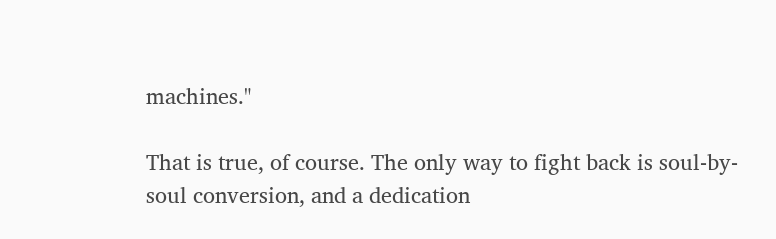machines."

That is true, of course. The only way to fight back is soul-by-soul conversion, and a dedication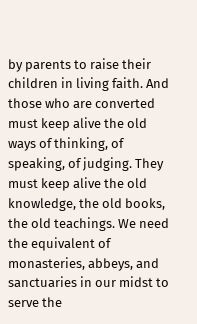by parents to raise their children in living faith. And those who are converted must keep alive the old ways of thinking, of speaking, of judging. They must keep alive the old knowledge, the old books, the old teachings. We need the equivalent of monasteries, abbeys, and sanctuaries in our midst to serve the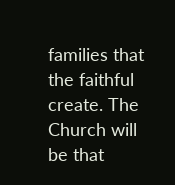families that the faithful create. The Church will be that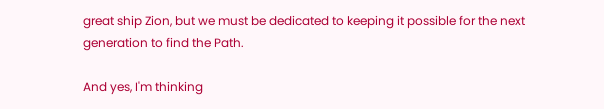great ship Zion, but we must be dedicated to keeping it possible for the next generation to find the Path.

And yes, I'm thinking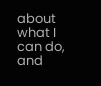about what I can do, and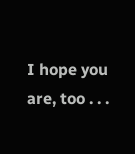I hope you are, too . . .